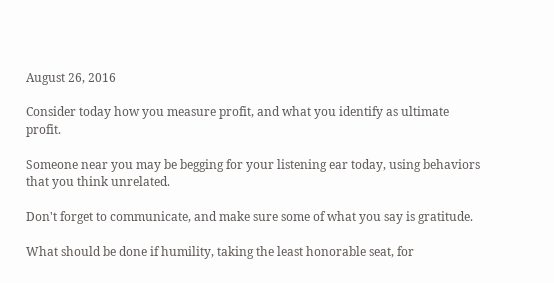August 26, 2016

Consider today how you measure profit, and what you identify as ultimate profit.

Someone near you may be begging for your listening ear today, using behaviors that you think unrelated.

Don't forget to communicate, and make sure some of what you say is gratitude.

What should be done if humility, taking the least honorable seat, for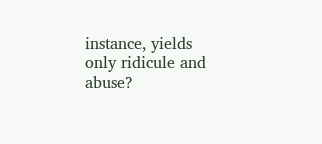instance, yields only ridicule and abuse?